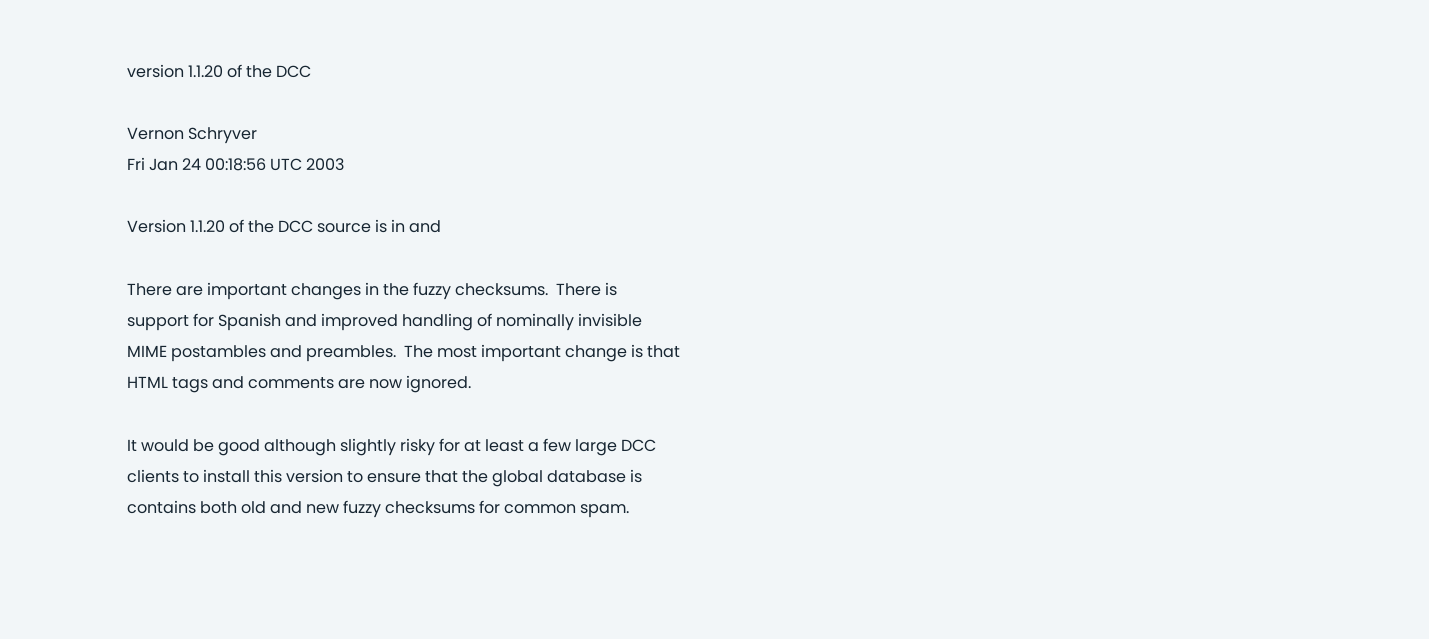version 1.1.20 of the DCC

Vernon Schryver
Fri Jan 24 00:18:56 UTC 2003

Version 1.1.20 of the DCC source is in and

There are important changes in the fuzzy checksums.  There is
support for Spanish and improved handling of nominally invisible
MIME postambles and preambles.  The most important change is that
HTML tags and comments are now ignored.

It would be good although slightly risky for at least a few large DCC
clients to install this version to ensure that the global database is
contains both old and new fuzzy checksums for common spam.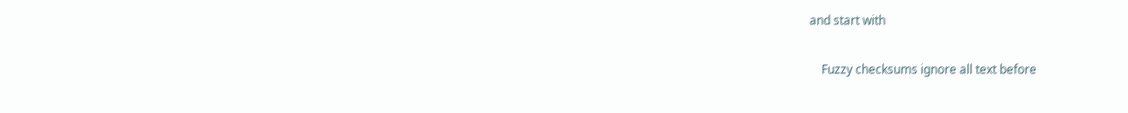and start with

    Fuzzy checksums ignore all text before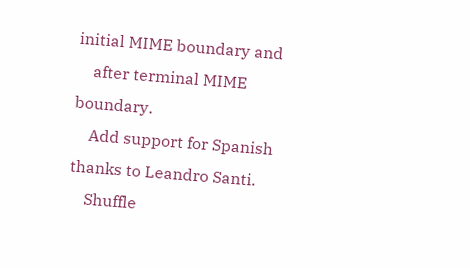initial MIME boundary and
    after terminal MIME boundary.
    Add support for Spanish thanks to Leandro Santi.
    Shuffle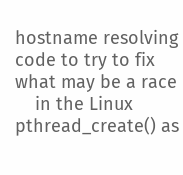hostname resolving code to try to fix what may be a race
    in the Linux pthread_create() as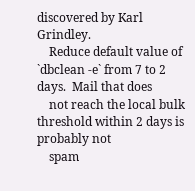discovered by Karl Grindley.
    Reduce default value of `dbclean -e` from 7 to 2 days.  Mail that does
    not reach the local bulk threshold within 2 days is probably not
    spam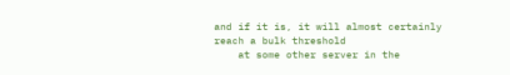and if it is, it will almost certainly reach a bulk threshold
    at some other server in the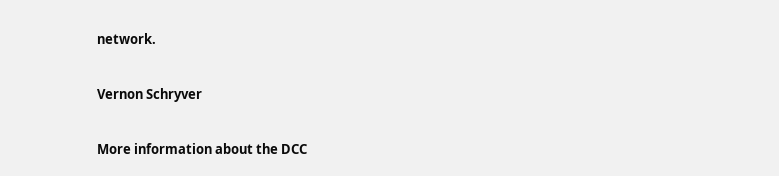network.

Vernon Schryver

More information about the DCC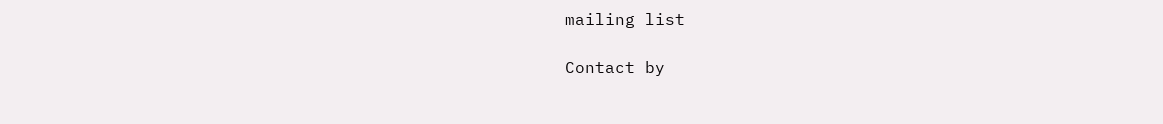mailing list

Contact by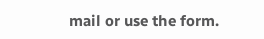mail or use the form.